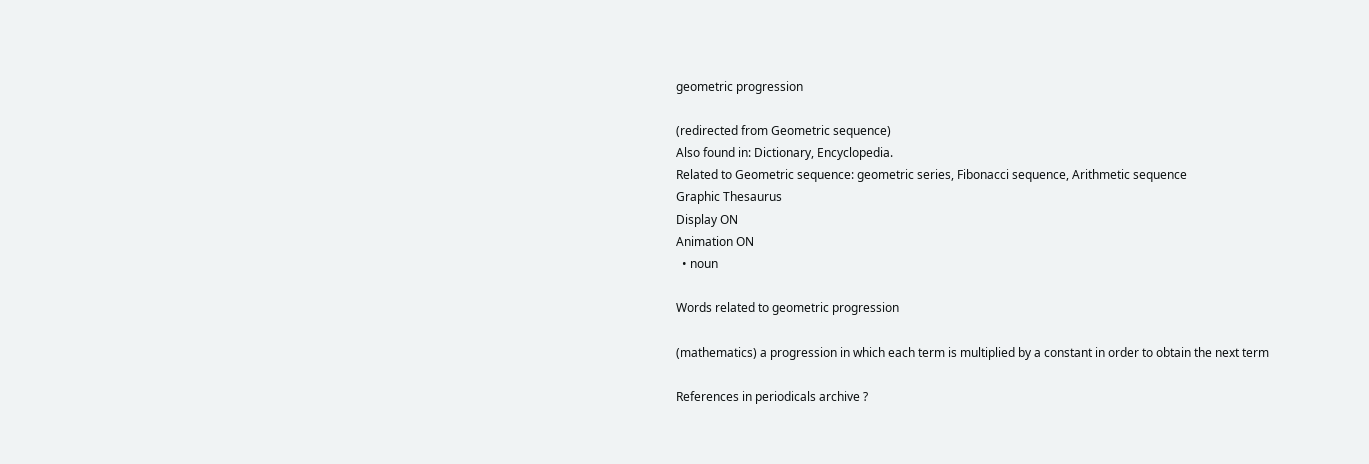geometric progression

(redirected from Geometric sequence)
Also found in: Dictionary, Encyclopedia.
Related to Geometric sequence: geometric series, Fibonacci sequence, Arithmetic sequence
Graphic Thesaurus
Display ON
Animation ON
  • noun

Words related to geometric progression

(mathematics) a progression in which each term is multiplied by a constant in order to obtain the next term

References in periodicals archive ?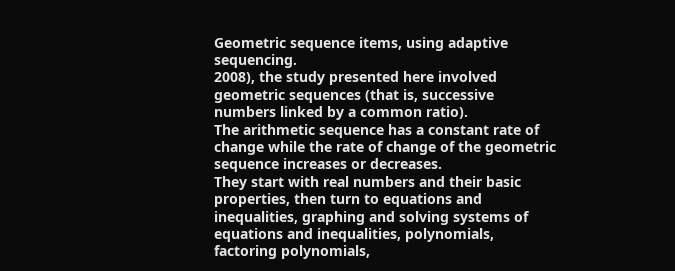Geometric sequence items, using adaptive sequencing.
2008), the study presented here involved geometric sequences (that is, successive numbers linked by a common ratio).
The arithmetic sequence has a constant rate of change while the rate of change of the geometric sequence increases or decreases.
They start with real numbers and their basic properties, then turn to equations and inequalities, graphing and solving systems of equations and inequalities, polynomials, factoring polynomials,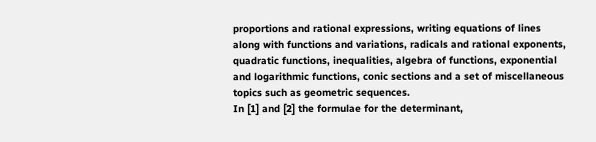proportions and rational expressions, writing equations of lines along with functions and variations, radicals and rational exponents, quadratic functions, inequalities, algebra of functions, exponential and logarithmic functions, conic sections and a set of miscellaneous topics such as geometric sequences.
In [1] and [2] the formulae for the determinant,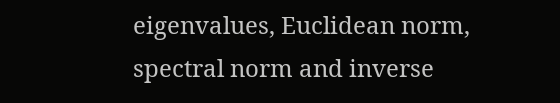eigenvalues, Euclidean norm, spectral norm and inverse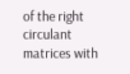of the right circulant matrices with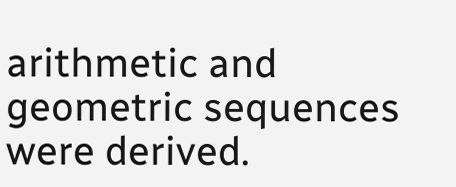arithmetic and geometric sequences were derived.